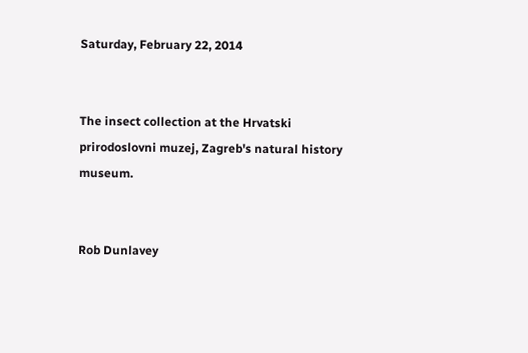Saturday, February 22, 2014


The insect collection at the Hrvatski prirodoslovni muzej, Zagreb's natural history museum.


Rob Dunlavey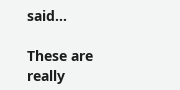said...

These are really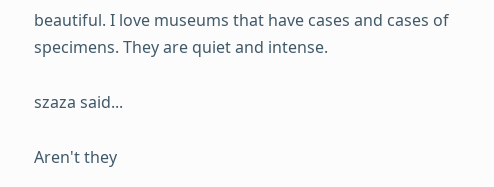beautiful. I love museums that have cases and cases of specimens. They are quiet and intense.

szaza said...

Aren't they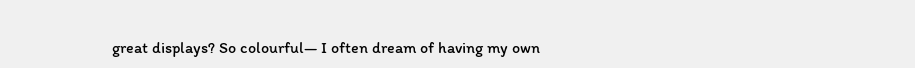great displays? So colourful— I often dream of having my own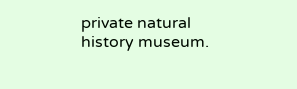private natural history museum.